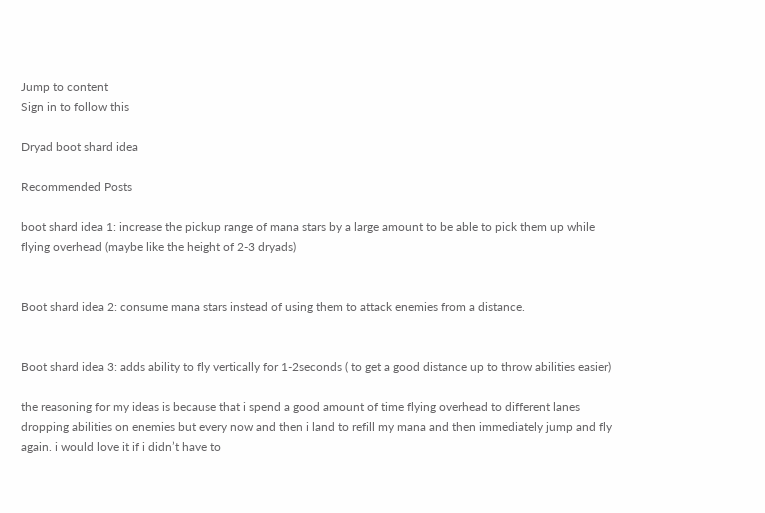Jump to content
Sign in to follow this

Dryad boot shard idea

Recommended Posts

boot shard idea 1: increase the pickup range of mana stars by a large amount to be able to pick them up while flying overhead (maybe like the height of 2-3 dryads)


Boot shard idea 2: consume mana stars instead of using them to attack enemies from a distance.


Boot shard idea 3: adds ability to fly vertically for 1-2seconds ( to get a good distance up to throw abilities easier)

the reasoning for my ideas is because that i spend a good amount of time flying overhead to different lanes dropping abilities on enemies but every now and then i land to refill my mana and then immediately jump and fly again. i would love it if i didn’t have to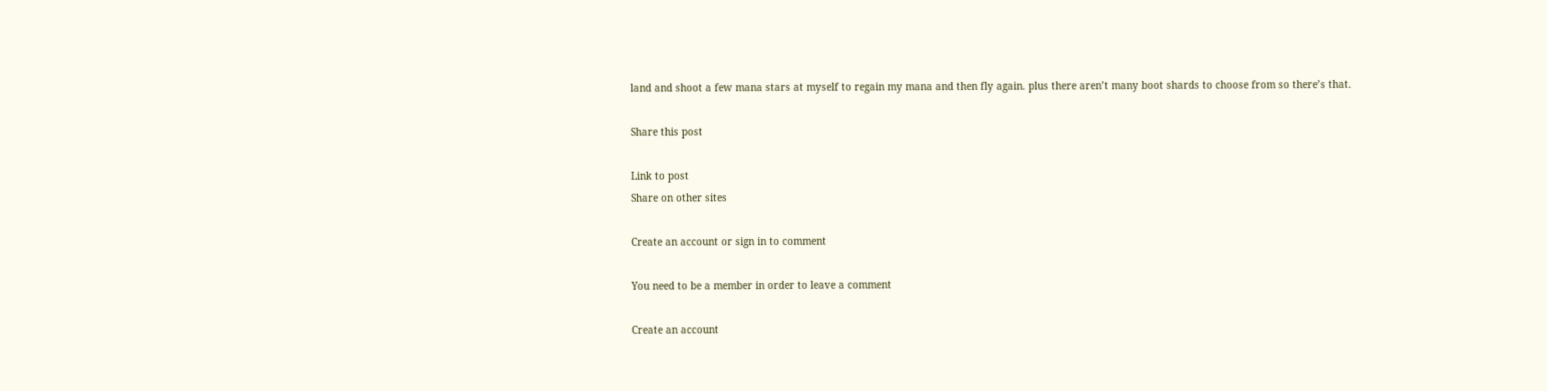land and shoot a few mana stars at myself to regain my mana and then fly again. plus there aren’t many boot shards to choose from so there’s that.

Share this post

Link to post
Share on other sites

Create an account or sign in to comment

You need to be a member in order to leave a comment

Create an account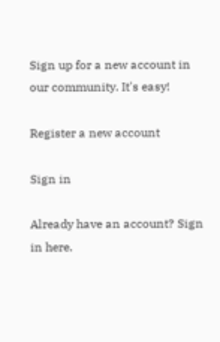Sign up for a new account in our community. It's easy!

Register a new account

Sign in

Already have an account? Sign in here.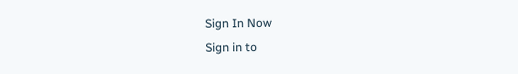Sign In Now
Sign in to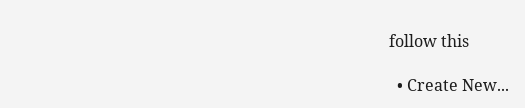follow this

  • Create New...